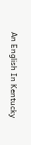An English In Kentucky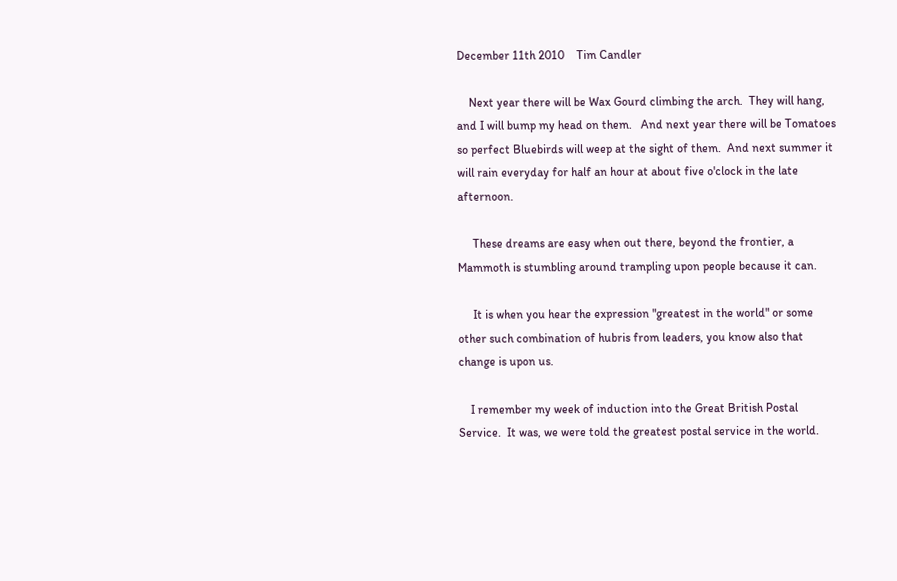December 11th 2010    Tim Candler

    Next year there will be Wax Gourd climbing the arch.  They will hang, and I will bump my head on them.   And next year there will be Tomatoes so perfect Bluebirds will weep at the sight of them.  And next summer it will rain everyday for half an hour at about five o'clock in the late afternoon.

     These dreams are easy when out there, beyond the frontier, a Mammoth is stumbling around trampling upon people because it can.

     It is when you hear the expression "greatest in the world" or some other such combination of hubris from leaders, you know also that change is upon us.

    I remember my week of induction into the Great British Postal Service.  It was, we were told the greatest postal service in the world.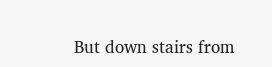But down stairs from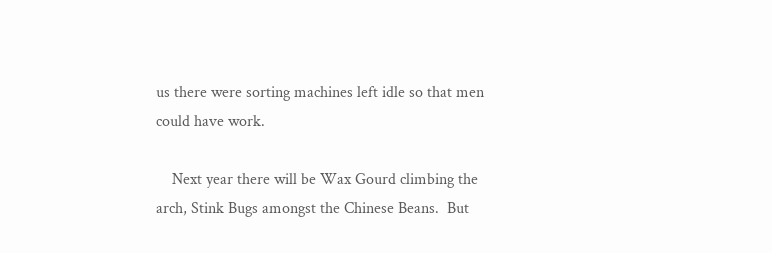us there were sorting machines left idle so that men could have work.

    Next year there will be Wax Gourd climbing the arch, Stink Bugs amongst the Chinese Beans.  But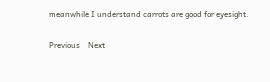meanwhile I understand carrots are good for eyesight.

Previous    Next